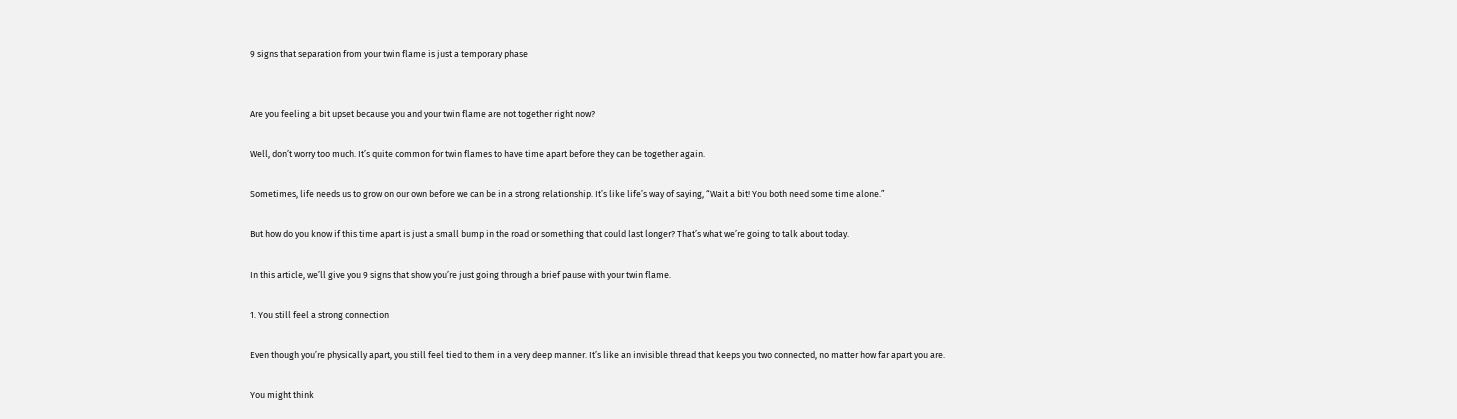9 signs that separation from your twin flame is just a temporary phase


Are you feeling a bit upset because you and your twin flame are not together right now?

Well, don’t worry too much. It’s quite common for twin flames to have time apart before they can be together again.

Sometimes, life needs us to grow on our own before we can be in a strong relationship. It’s like life’s way of saying, “Wait a bit! You both need some time alone.”

But how do you know if this time apart is just a small bump in the road or something that could last longer? That’s what we’re going to talk about today.

In this article, we’ll give you 9 signs that show you’re just going through a brief pause with your twin flame.

1. You still feel a strong connection

Even though you’re physically apart, you still feel tied to them in a very deep manner. It’s like an invisible thread that keeps you two connected, no matter how far apart you are.

You might think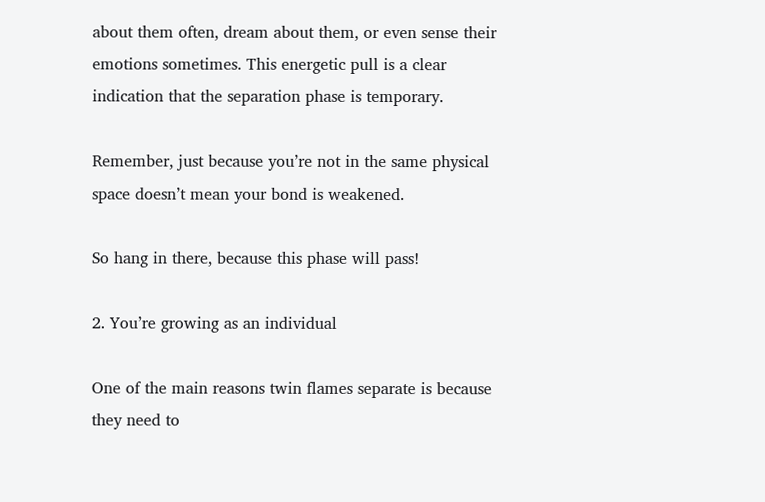about them often, dream about them, or even sense their emotions sometimes. This energetic pull is a clear indication that the separation phase is temporary.

Remember, just because you’re not in the same physical space doesn’t mean your bond is weakened.

So hang in there, because this phase will pass!

2. You’re growing as an individual

One of the main reasons twin flames separate is because they need to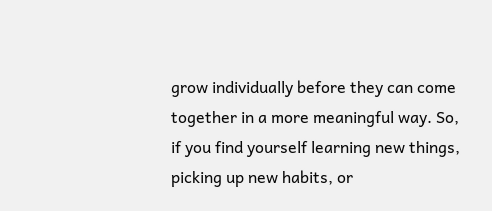grow individually before they can come together in a more meaningful way. So, if you find yourself learning new things, picking up new habits, or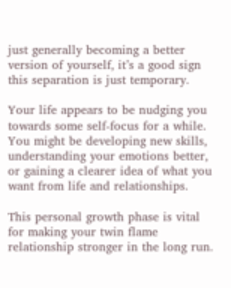just generally becoming a better version of yourself, it’s a good sign this separation is just temporary.

Your life appears to be nudging you towards some self-focus for a while. You might be developing new skills, understanding your emotions better, or gaining a clearer idea of what you want from life and relationships.

This personal growth phase is vital for making your twin flame relationship stronger in the long run.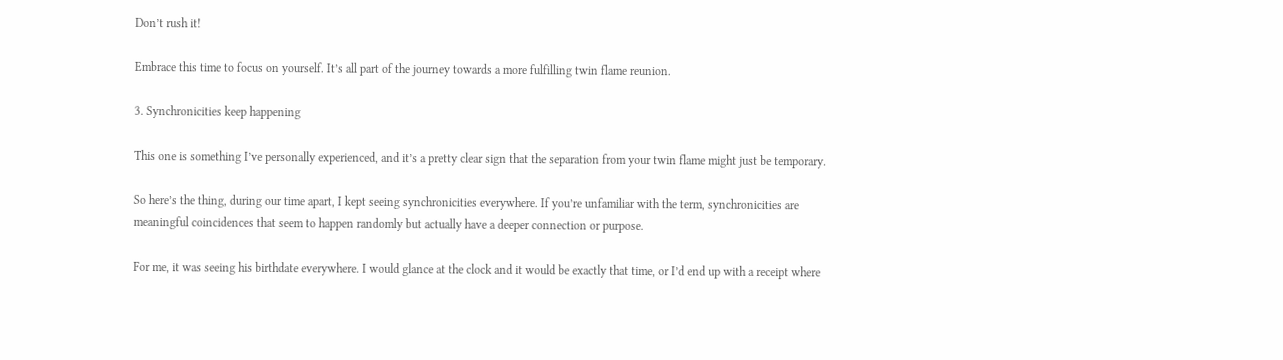Don’t rush it!

Embrace this time to focus on yourself. It’s all part of the journey towards a more fulfilling twin flame reunion.

3. Synchronicities keep happening

This one is something I’ve personally experienced, and it’s a pretty clear sign that the separation from your twin flame might just be temporary.

So here’s the thing, during our time apart, I kept seeing synchronicities everywhere. If you’re unfamiliar with the term, synchronicities are meaningful coincidences that seem to happen randomly but actually have a deeper connection or purpose.

For me, it was seeing his birthdate everywhere. I would glance at the clock and it would be exactly that time, or I’d end up with a receipt where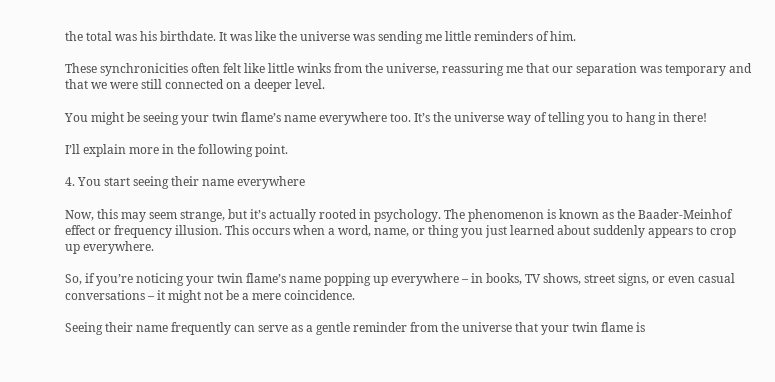the total was his birthdate. It was like the universe was sending me little reminders of him.

These synchronicities often felt like little winks from the universe, reassuring me that our separation was temporary and that we were still connected on a deeper level.

You might be seeing your twin flame’s name everywhere too. It’s the universe way of telling you to hang in there!

I’ll explain more in the following point.

4. You start seeing their name everywhere

Now, this may seem strange, but it’s actually rooted in psychology. The phenomenon is known as the Baader-Meinhof effect or frequency illusion. This occurs when a word, name, or thing you just learned about suddenly appears to crop up everywhere.

So, if you’re noticing your twin flame’s name popping up everywhere – in books, TV shows, street signs, or even casual conversations – it might not be a mere coincidence.

Seeing their name frequently can serve as a gentle reminder from the universe that your twin flame is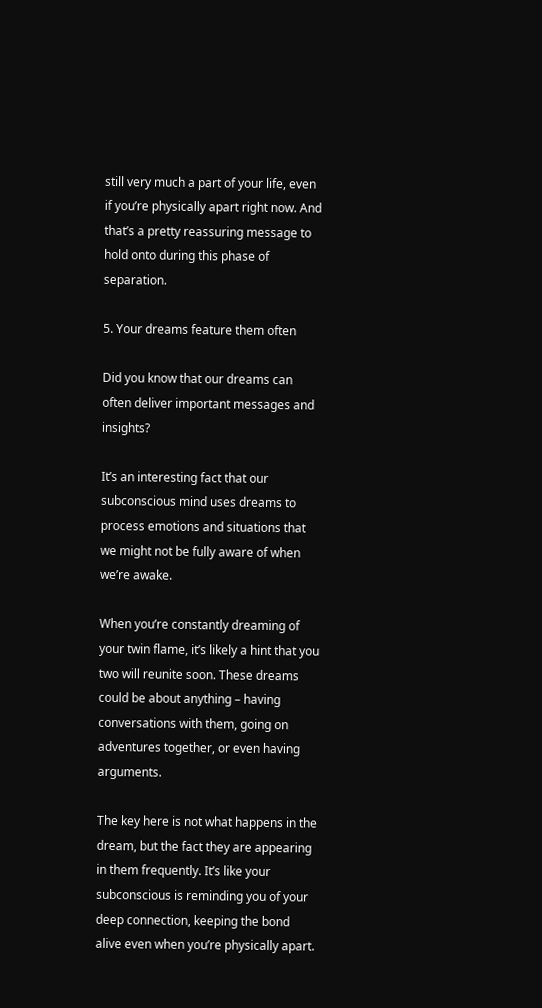still very much a part of your life, even if you’re physically apart right now. And that’s a pretty reassuring message to hold onto during this phase of separation.

5. Your dreams feature them often

Did you know that our dreams can often deliver important messages and insights?

It’s an interesting fact that our subconscious mind uses dreams to process emotions and situations that we might not be fully aware of when we’re awake.

When you’re constantly dreaming of your twin flame, it’s likely a hint that you two will reunite soon. These dreams could be about anything – having conversations with them, going on adventures together, or even having arguments.

The key here is not what happens in the dream, but the fact they are appearing in them frequently. It’s like your subconscious is reminding you of your deep connection, keeping the bond alive even when you’re physically apart.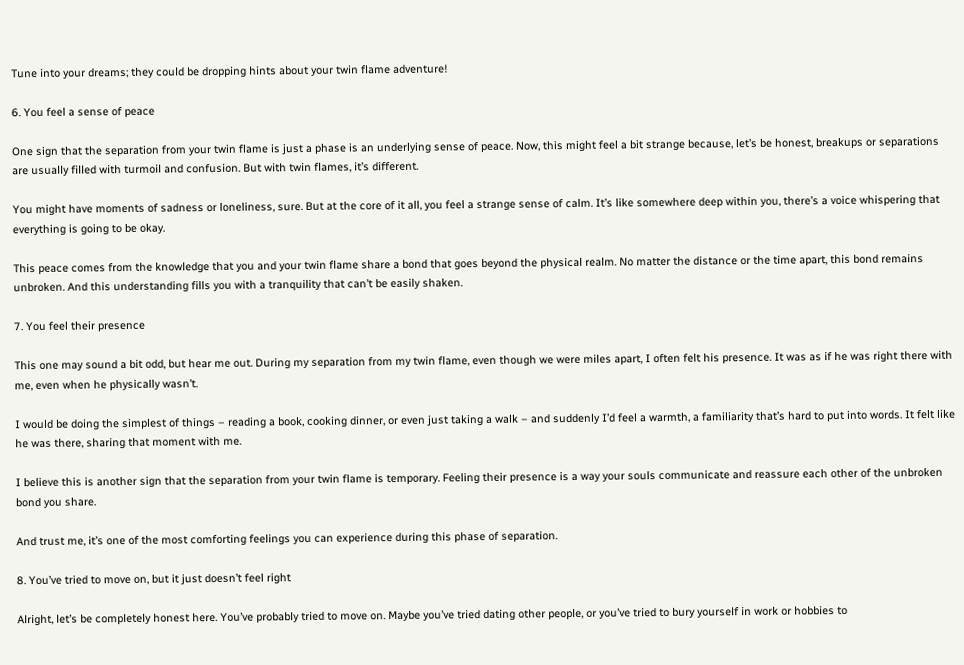Tune into your dreams; they could be dropping hints about your twin flame adventure!

6. You feel a sense of peace

One sign that the separation from your twin flame is just a phase is an underlying sense of peace. Now, this might feel a bit strange because, let’s be honest, breakups or separations are usually filled with turmoil and confusion. But with twin flames, it’s different.

You might have moments of sadness or loneliness, sure. But at the core of it all, you feel a strange sense of calm. It’s like somewhere deep within you, there’s a voice whispering that everything is going to be okay.

This peace comes from the knowledge that you and your twin flame share a bond that goes beyond the physical realm. No matter the distance or the time apart, this bond remains unbroken. And this understanding fills you with a tranquility that can’t be easily shaken.

7. You feel their presence

This one may sound a bit odd, but hear me out. During my separation from my twin flame, even though we were miles apart, I often felt his presence. It was as if he was right there with me, even when he physically wasn’t.

I would be doing the simplest of things – reading a book, cooking dinner, or even just taking a walk – and suddenly I’d feel a warmth, a familiarity that’s hard to put into words. It felt like he was there, sharing that moment with me.

I believe this is another sign that the separation from your twin flame is temporary. Feeling their presence is a way your souls communicate and reassure each other of the unbroken bond you share.

And trust me, it’s one of the most comforting feelings you can experience during this phase of separation.

8. You’ve tried to move on, but it just doesn’t feel right

Alright, let’s be completely honest here. You’ve probably tried to move on. Maybe you’ve tried dating other people, or you’ve tried to bury yourself in work or hobbies to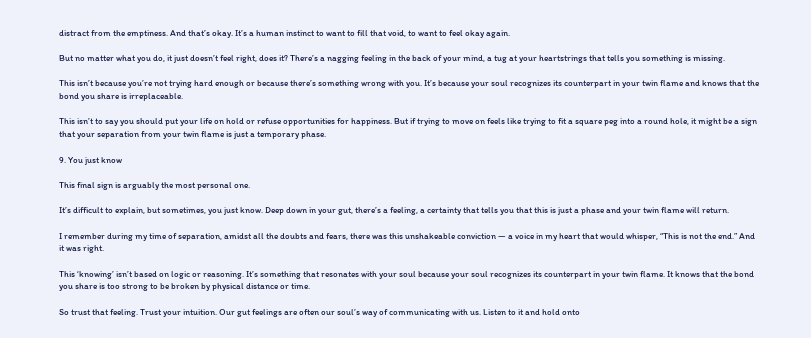distract from the emptiness. And that’s okay. It’s a human instinct to want to fill that void, to want to feel okay again.

But no matter what you do, it just doesn’t feel right, does it? There’s a nagging feeling in the back of your mind, a tug at your heartstrings that tells you something is missing.

This isn’t because you’re not trying hard enough or because there’s something wrong with you. It’s because your soul recognizes its counterpart in your twin flame and knows that the bond you share is irreplaceable.

This isn’t to say you should put your life on hold or refuse opportunities for happiness. But if trying to move on feels like trying to fit a square peg into a round hole, it might be a sign that your separation from your twin flame is just a temporary phase.

9. You just know

This final sign is arguably the most personal one.

It’s difficult to explain, but sometimes, you just know. Deep down in your gut, there’s a feeling, a certainty that tells you that this is just a phase and your twin flame will return.

I remember during my time of separation, amidst all the doubts and fears, there was this unshakeable conviction — a voice in my heart that would whisper, “This is not the end.” And it was right.

This ‘knowing’ isn’t based on logic or reasoning. It’s something that resonates with your soul because your soul recognizes its counterpart in your twin flame. It knows that the bond you share is too strong to be broken by physical distance or time.

So trust that feeling. Trust your intuition. Our gut feelings are often our soul’s way of communicating with us. Listen to it and hold onto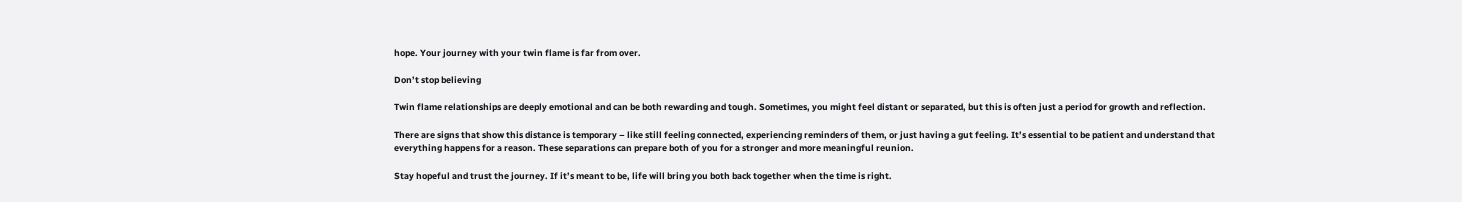hope. Your journey with your twin flame is far from over.

Don’t stop believing

Twin flame relationships are deeply emotional and can be both rewarding and tough. Sometimes, you might feel distant or separated, but this is often just a period for growth and reflection.

There are signs that show this distance is temporary – like still feeling connected, experiencing reminders of them, or just having a gut feeling. It’s essential to be patient and understand that everything happens for a reason. These separations can prepare both of you for a stronger and more meaningful reunion.

Stay hopeful and trust the journey. If it’s meant to be, life will bring you both back together when the time is right.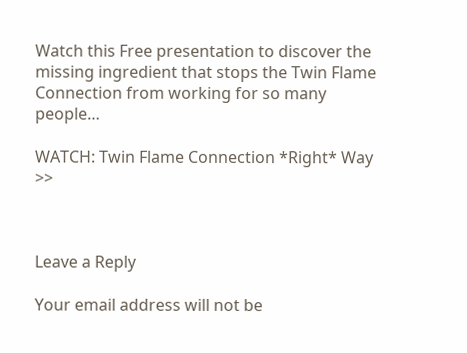Watch this Free presentation to discover the missing ingredient that stops the Twin Flame Connection from working for so many people…

WATCH: Twin Flame Connection *Right* Way >>



Leave a Reply

Your email address will not be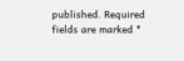published. Required fields are marked *